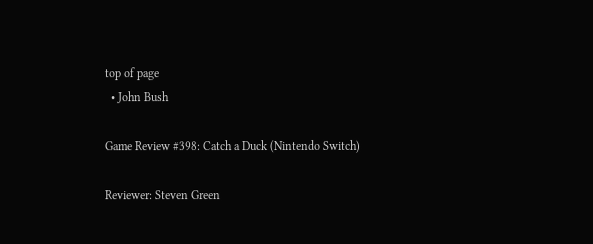top of page
  • John Bush

Game Review #398: Catch a Duck (Nintendo Switch)

Reviewer: Steven Green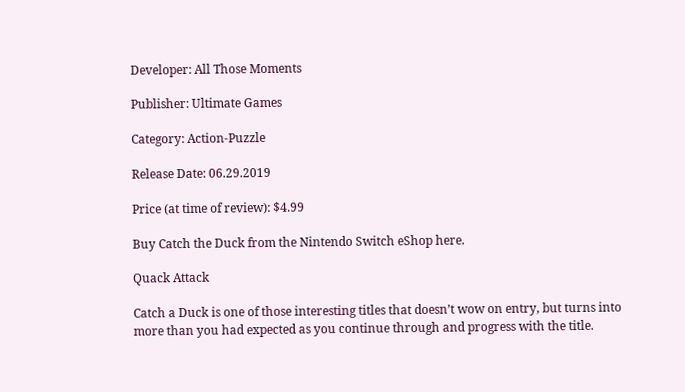Developer: All Those Moments

Publisher: Ultimate Games

Category: Action-Puzzle

Release Date: 06.29.2019

Price (at time of review): $4.99

Buy Catch the Duck from the Nintendo Switch eShop here.

Quack Attack

Catch a Duck is one of those interesting titles that doesn’t wow on entry, but turns into more than you had expected as you continue through and progress with the title.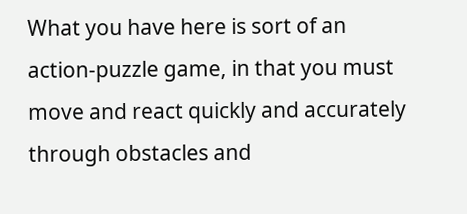What you have here is sort of an action-puzzle game, in that you must move and react quickly and accurately through obstacles and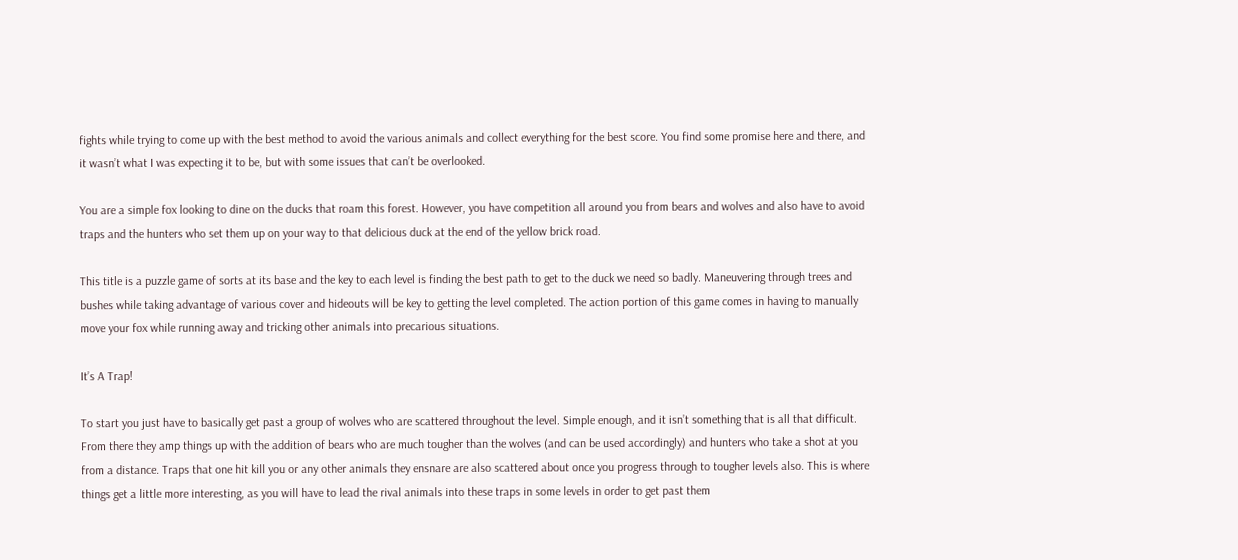fights while trying to come up with the best method to avoid the various animals and collect everything for the best score. You find some promise here and there, and it wasn’t what I was expecting it to be, but with some issues that can’t be overlooked.

You are a simple fox looking to dine on the ducks that roam this forest. However, you have competition all around you from bears and wolves and also have to avoid traps and the hunters who set them up on your way to that delicious duck at the end of the yellow brick road.

This title is a puzzle game of sorts at its base and the key to each level is finding the best path to get to the duck we need so badly. Maneuvering through trees and bushes while taking advantage of various cover and hideouts will be key to getting the level completed. The action portion of this game comes in having to manually move your fox while running away and tricking other animals into precarious situations.

It’s A Trap!

To start you just have to basically get past a group of wolves who are scattered throughout the level. Simple enough, and it isn’t something that is all that difficult. From there they amp things up with the addition of bears who are much tougher than the wolves (and can be used accordingly) and hunters who take a shot at you from a distance. Traps that one hit kill you or any other animals they ensnare are also scattered about once you progress through to tougher levels also. This is where things get a little more interesting, as you will have to lead the rival animals into these traps in some levels in order to get past them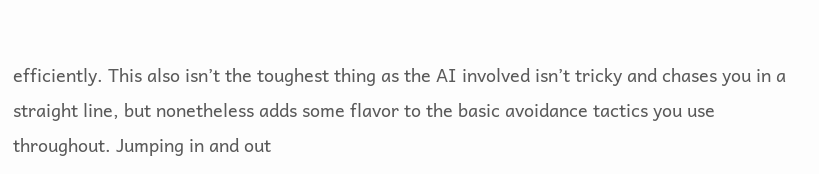efficiently. This also isn’t the toughest thing as the AI involved isn’t tricky and chases you in a straight line, but nonetheless adds some flavor to the basic avoidance tactics you use throughout. Jumping in and out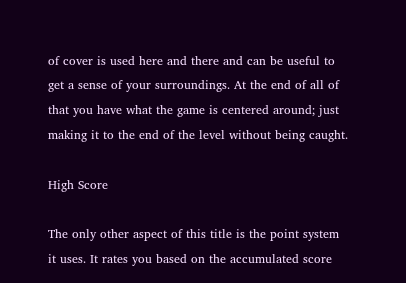of cover is used here and there and can be useful to get a sense of your surroundings. At the end of all of that you have what the game is centered around; just making it to the end of the level without being caught.

High Score

The only other aspect of this title is the point system it uses. It rates you based on the accumulated score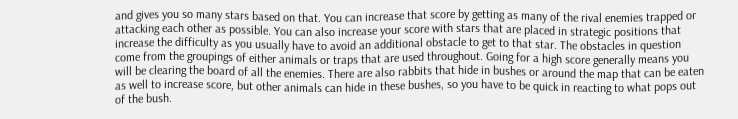and gives you so many stars based on that. You can increase that score by getting as many of the rival enemies trapped or attacking each other as possible. You can also increase your score with stars that are placed in strategic positions that increase the difficulty as you usually have to avoid an additional obstacle to get to that star. The obstacles in question come from the groupings of either animals or traps that are used throughout. Going for a high score generally means you will be clearing the board of all the enemies. There are also rabbits that hide in bushes or around the map that can be eaten as well to increase score, but other animals can hide in these bushes, so you have to be quick in reacting to what pops out of the bush.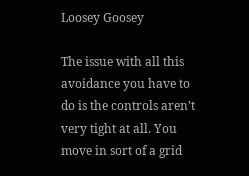Loosey Goosey

The issue with all this avoidance you have to do is the controls aren’t very tight at all. You move in sort of a grid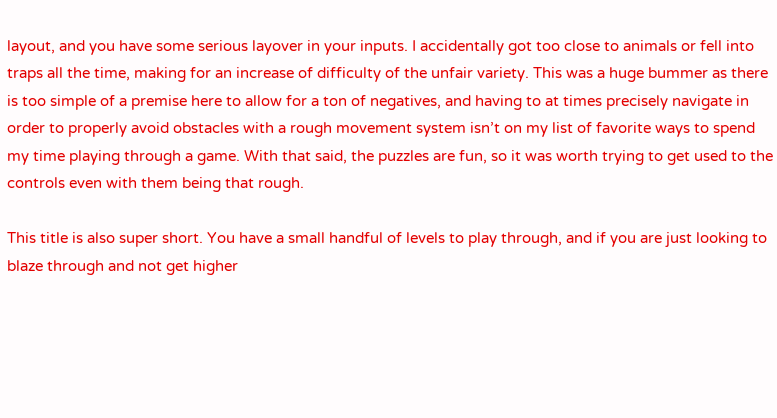layout, and you have some serious layover in your inputs. I accidentally got too close to animals or fell into traps all the time, making for an increase of difficulty of the unfair variety. This was a huge bummer as there is too simple of a premise here to allow for a ton of negatives, and having to at times precisely navigate in order to properly avoid obstacles with a rough movement system isn’t on my list of favorite ways to spend my time playing through a game. With that said, the puzzles are fun, so it was worth trying to get used to the controls even with them being that rough.

This title is also super short. You have a small handful of levels to play through, and if you are just looking to blaze through and not get higher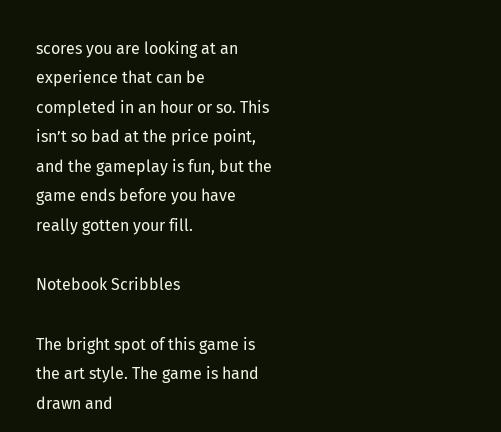scores you are looking at an experience that can be completed in an hour or so. This isn’t so bad at the price point, and the gameplay is fun, but the game ends before you have really gotten your fill.

Notebook Scribbles

The bright spot of this game is the art style. The game is hand drawn and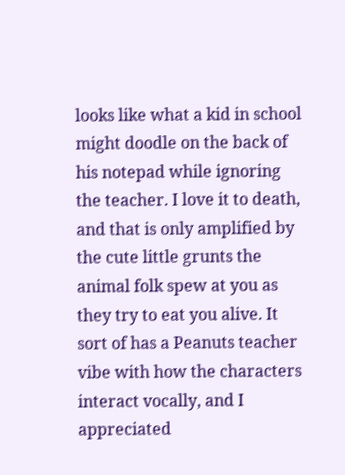looks like what a kid in school might doodle on the back of his notepad while ignoring the teacher. I love it to death, and that is only amplified by the cute little grunts the animal folk spew at you as they try to eat you alive. It sort of has a Peanuts teacher vibe with how the characters interact vocally, and I appreciated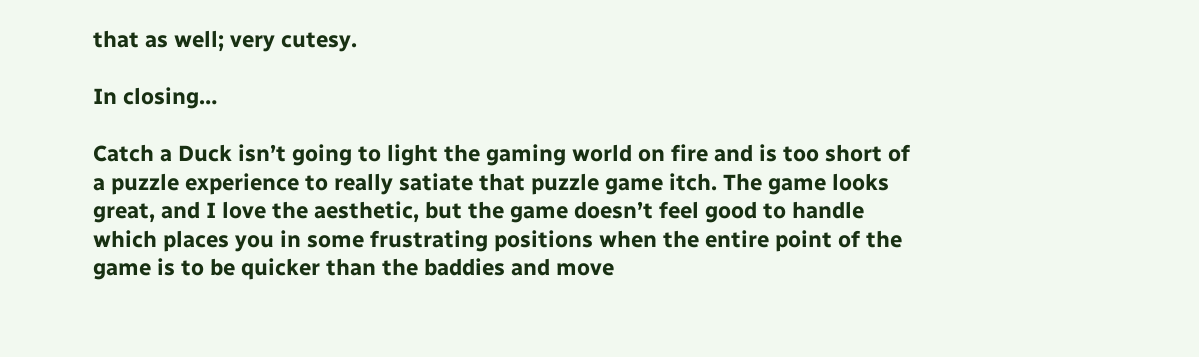that as well; very cutesy.

In closing…

Catch a Duck isn’t going to light the gaming world on fire and is too short of a puzzle experience to really satiate that puzzle game itch. The game looks great, and I love the aesthetic, but the game doesn’t feel good to handle which places you in some frustrating positions when the entire point of the game is to be quicker than the baddies and move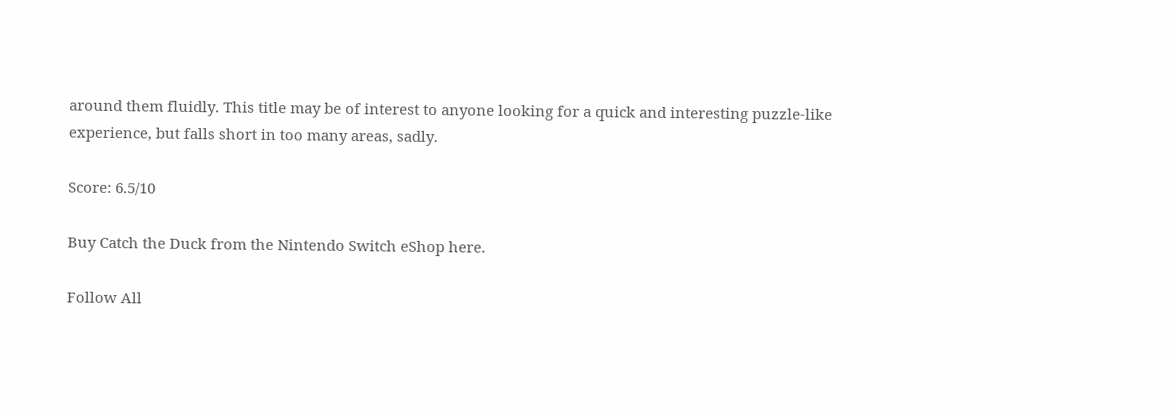around them fluidly. This title may be of interest to anyone looking for a quick and interesting puzzle-like experience, but falls short in too many areas, sadly.

Score: 6.5/10

Buy Catch the Duck from the Nintendo Switch eShop here.

Follow All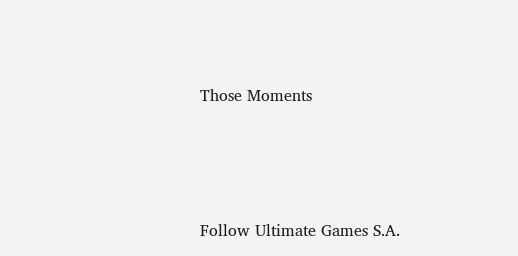Those Moments




Follow Ultimate Games S.A.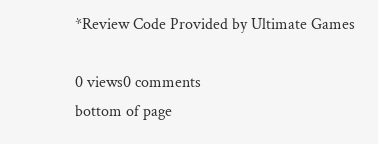*Review Code Provided by Ultimate Games

0 views0 comments
bottom of page